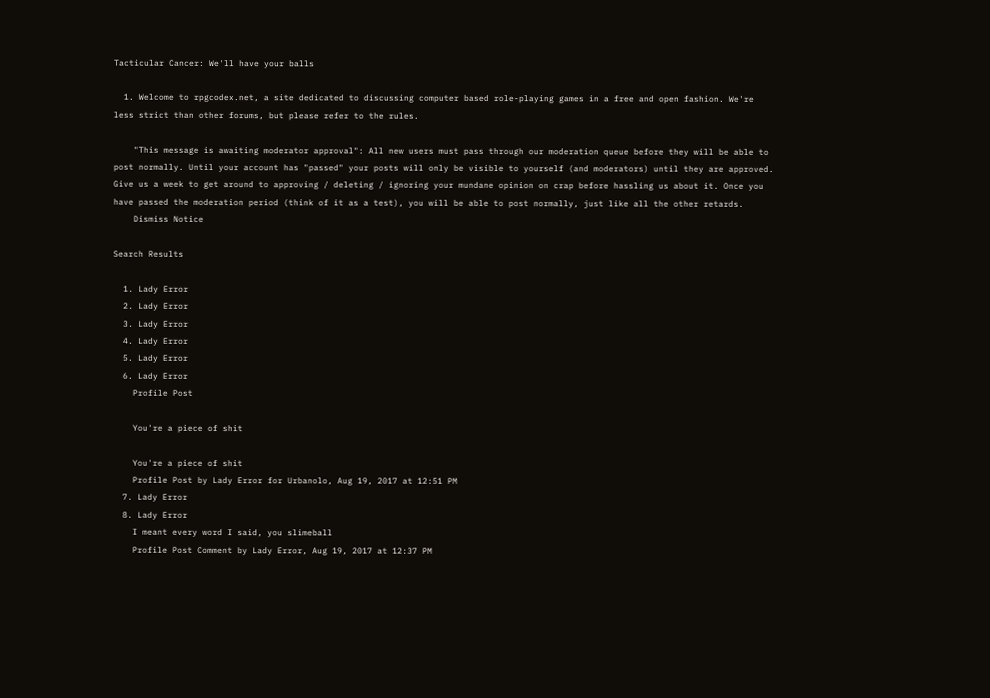Tacticular Cancer: We'll have your balls

  1. Welcome to rpgcodex.net, a site dedicated to discussing computer based role-playing games in a free and open fashion. We're less strict than other forums, but please refer to the rules.

    "This message is awaiting moderator approval": All new users must pass through our moderation queue before they will be able to post normally. Until your account has "passed" your posts will only be visible to yourself (and moderators) until they are approved. Give us a week to get around to approving / deleting / ignoring your mundane opinion on crap before hassling us about it. Once you have passed the moderation period (think of it as a test), you will be able to post normally, just like all the other retards.
    Dismiss Notice

Search Results

  1. Lady Error
  2. Lady Error
  3. Lady Error
  4. Lady Error
  5. Lady Error
  6. Lady Error
    Profile Post

    You're a piece of shit

    You're a piece of shit
    Profile Post by Lady Error for Urbanolo, Aug 19, 2017 at 12:51 PM
  7. Lady Error
  8. Lady Error
    I meant every word I said, you slimeball
    Profile Post Comment by Lady Error, Aug 19, 2017 at 12:37 PM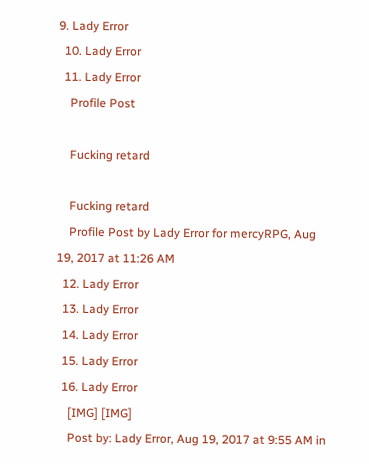9. Lady Error
  10. Lady Error
  11. Lady Error
    Profile Post

    Fucking retard

    Fucking retard
    Profile Post by Lady Error for mercyRPG, Aug 19, 2017 at 11:26 AM
  12. Lady Error
  13. Lady Error
  14. Lady Error
  15. Lady Error
  16. Lady Error
    [IMG] [IMG]
    Post by: Lady Error, Aug 19, 2017 at 9:55 AM in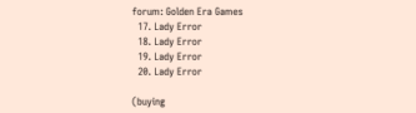forum: Golden Era Games
  17. Lady Error
  18. Lady Error
  19. Lady Error
  20. Lady Error

(buying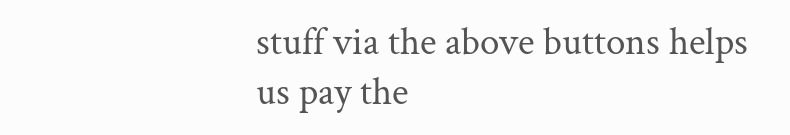stuff via the above buttons helps us pay the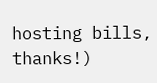hosting bills, thanks!)